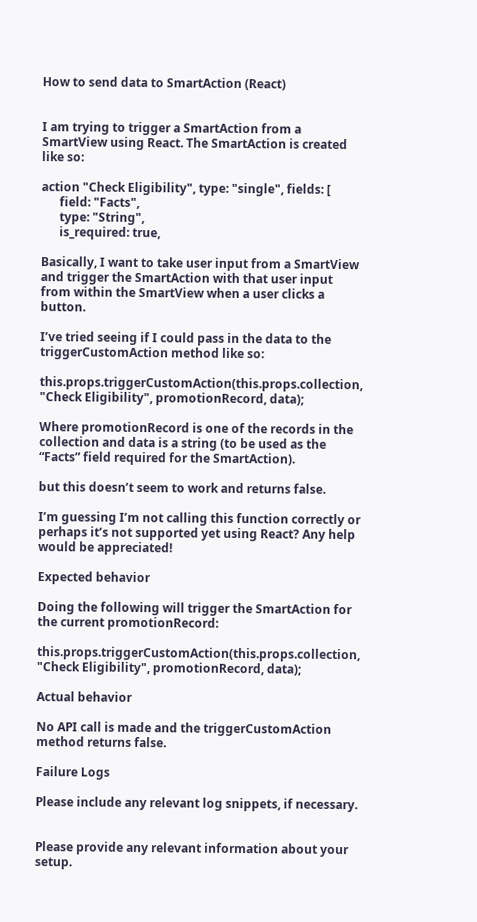How to send data to SmartAction (React)


I am trying to trigger a SmartAction from a SmartView using React. The SmartAction is created like so:

action "Check Eligibility", type: "single", fields: [
      field: "Facts",
      type: "String",
      is_required: true,

Basically, I want to take user input from a SmartView and trigger the SmartAction with that user input from within the SmartView when a user clicks a button.

I’ve tried seeing if I could pass in the data to the triggerCustomAction method like so:

this.props.triggerCustomAction(this.props.collection, "Check Eligibility", promotionRecord, data);

Where promotionRecord is one of the records in the collection and data is a string (to be used as the “Facts” field required for the SmartAction).

but this doesn’t seem to work and returns false.

I’m guessing I’m not calling this function correctly or perhaps it’s not supported yet using React? Any help would be appreciated!

Expected behavior

Doing the following will trigger the SmartAction for the current promotionRecord:

this.props.triggerCustomAction(this.props.collection, "Check Eligibility", promotionRecord, data);

Actual behavior

No API call is made and the triggerCustomAction method returns false.

Failure Logs

Please include any relevant log snippets, if necessary.


Please provide any relevant information about your setup.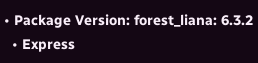• Package Version: forest_liana: 6.3.2
  • Express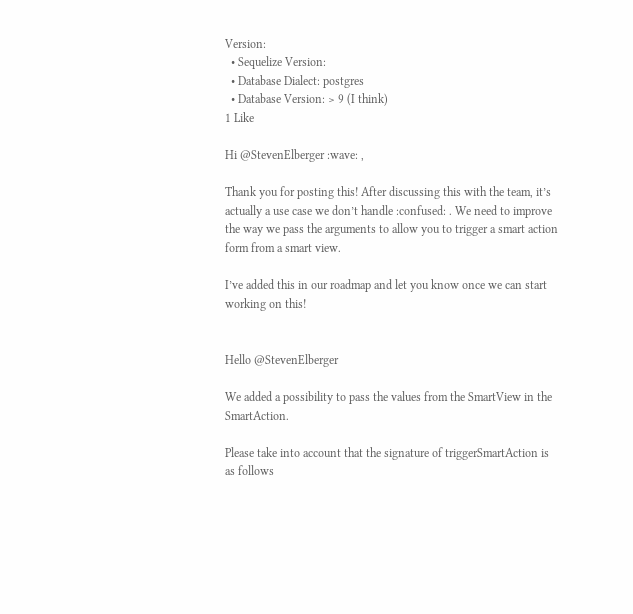Version:
  • Sequelize Version:
  • Database Dialect: postgres
  • Database Version: > 9 (I think)
1 Like

Hi @StevenElberger :wave: ,

Thank you for posting this! After discussing this with the team, it’s actually a use case we don’t handle :confused: . We need to improve the way we pass the arguments to allow you to trigger a smart action form from a smart view.

I’ve added this in our roadmap and let you know once we can start working on this!


Hello @StevenElberger

We added a possibility to pass the values from the SmartView in the SmartAction.

Please take into account that the signature of triggerSmartAction is as follows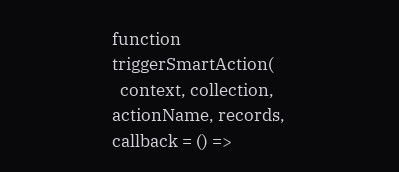function triggerSmartAction(
  context, collection, actionName, records, callback = () =>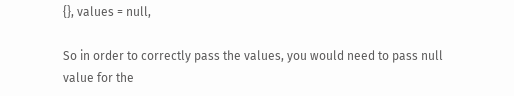{}, values = null,

So in order to correctly pass the values, you would need to pass null value for the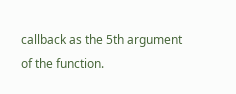callback as the 5th argument of the function.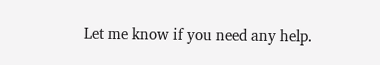Let me know if you need any help.